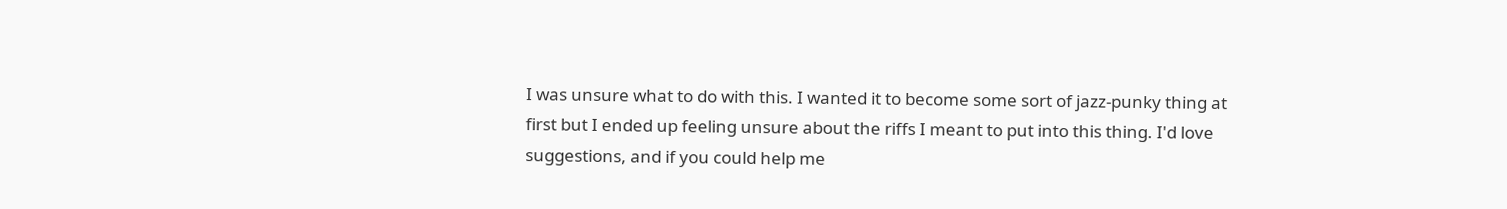I was unsure what to do with this. I wanted it to become some sort of jazz-punky thing at first but I ended up feeling unsure about the riffs I meant to put into this thing. I'd love suggestions, and if you could help me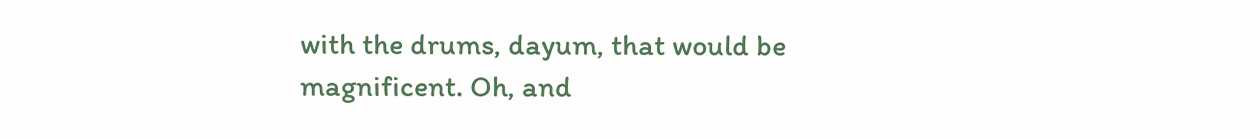with the drums, dayum, that would be magnificent. Oh, and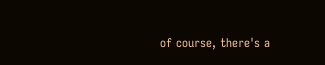of course, there's a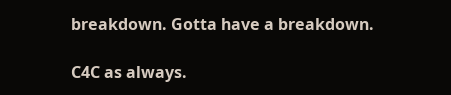breakdown. Gotta have a breakdown.

C4C as always.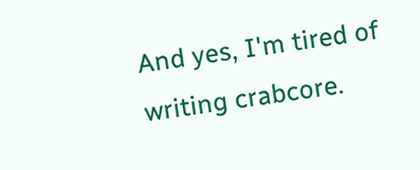And yes, I'm tired of writing crabcore.